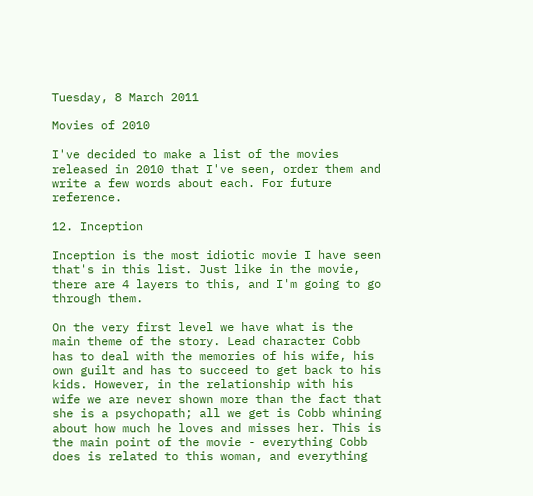Tuesday, 8 March 2011

Movies of 2010

I've decided to make a list of the movies released in 2010 that I've seen, order them and write a few words about each. For future reference.

12. Inception

Inception is the most idiotic movie I have seen that's in this list. Just like in the movie, there are 4 layers to this, and I'm going to go through them.

On the very first level we have what is the main theme of the story. Lead character Cobb has to deal with the memories of his wife, his own guilt and has to succeed to get back to his kids. However, in the relationship with his wife we are never shown more than the fact that she is a psychopath; all we get is Cobb whining about how much he loves and misses her. This is the main point of the movie - everything Cobb does is related to this woman, and everything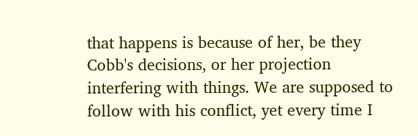that happens is because of her, be they Cobb's decisions, or her projection interfering with things. We are supposed to follow with his conflict, yet every time I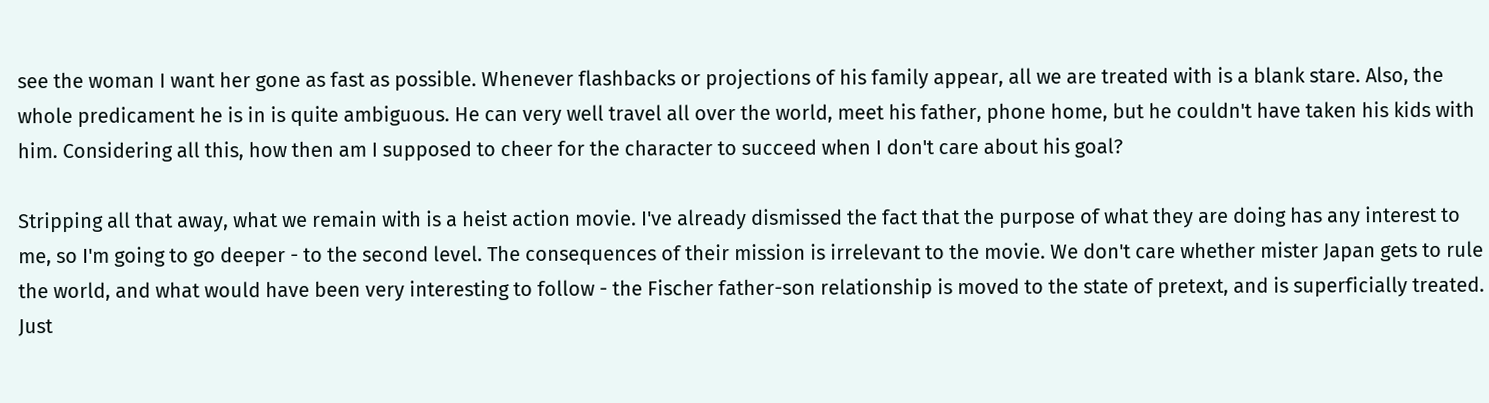see the woman I want her gone as fast as possible. Whenever flashbacks or projections of his family appear, all we are treated with is a blank stare. Also, the whole predicament he is in is quite ambiguous. He can very well travel all over the world, meet his father, phone home, but he couldn't have taken his kids with him. Considering all this, how then am I supposed to cheer for the character to succeed when I don't care about his goal?

Stripping all that away, what we remain with is a heist action movie. I've already dismissed the fact that the purpose of what they are doing has any interest to me, so I'm going to go deeper - to the second level. The consequences of their mission is irrelevant to the movie. We don't care whether mister Japan gets to rule the world, and what would have been very interesting to follow - the Fischer father-son relationship is moved to the state of pretext, and is superficially treated. Just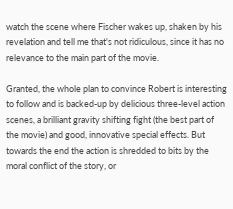watch the scene where Fischer wakes up, shaken by his revelation and tell me that's not ridiculous, since it has no relevance to the main part of the movie.

Granted, the whole plan to convince Robert is interesting to follow and is backed-up by delicious three-level action scenes, a brilliant gravity shifting fight (the best part of the movie) and good, innovative special effects. But towards the end the action is shredded to bits by the moral conflict of the story, or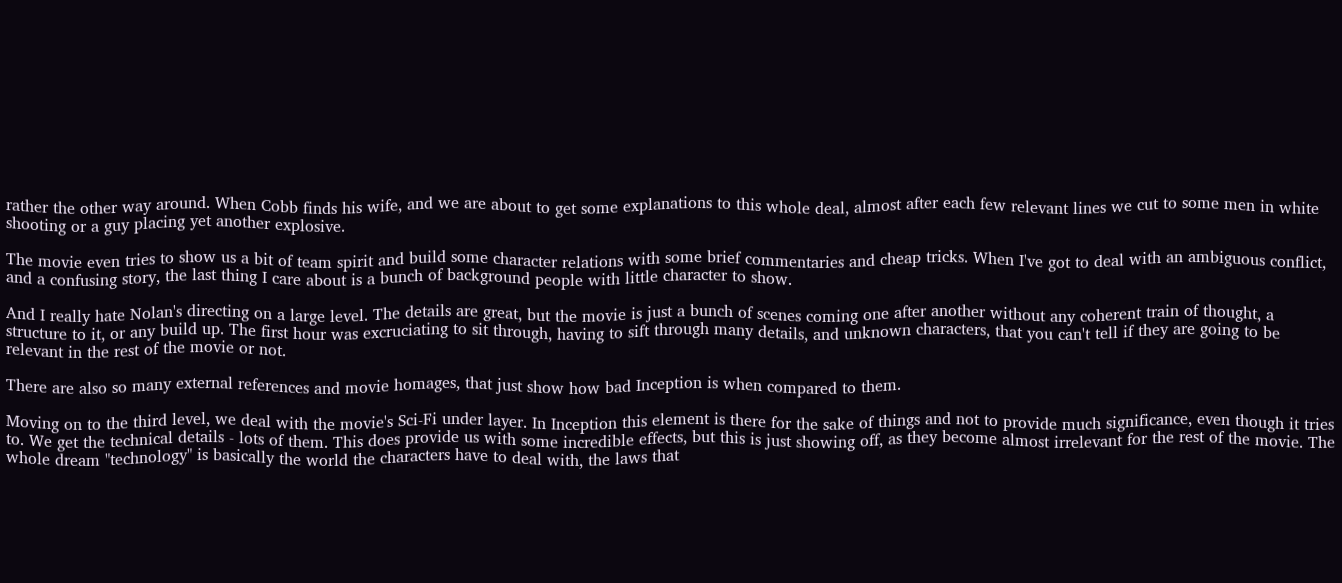rather the other way around. When Cobb finds his wife, and we are about to get some explanations to this whole deal, almost after each few relevant lines we cut to some men in white shooting or a guy placing yet another explosive.

The movie even tries to show us a bit of team spirit and build some character relations with some brief commentaries and cheap tricks. When I've got to deal with an ambiguous conflict, and a confusing story, the last thing I care about is a bunch of background people with little character to show.

And I really hate Nolan's directing on a large level. The details are great, but the movie is just a bunch of scenes coming one after another without any coherent train of thought, a structure to it, or any build up. The first hour was excruciating to sit through, having to sift through many details, and unknown characters, that you can't tell if they are going to be relevant in the rest of the movie or not.

There are also so many external references and movie homages, that just show how bad Inception is when compared to them.

Moving on to the third level, we deal with the movie's Sci-Fi under layer. In Inception this element is there for the sake of things and not to provide much significance, even though it tries to. We get the technical details - lots of them. This does provide us with some incredible effects, but this is just showing off, as they become almost irrelevant for the rest of the movie. The whole dream "technology" is basically the world the characters have to deal with, the laws that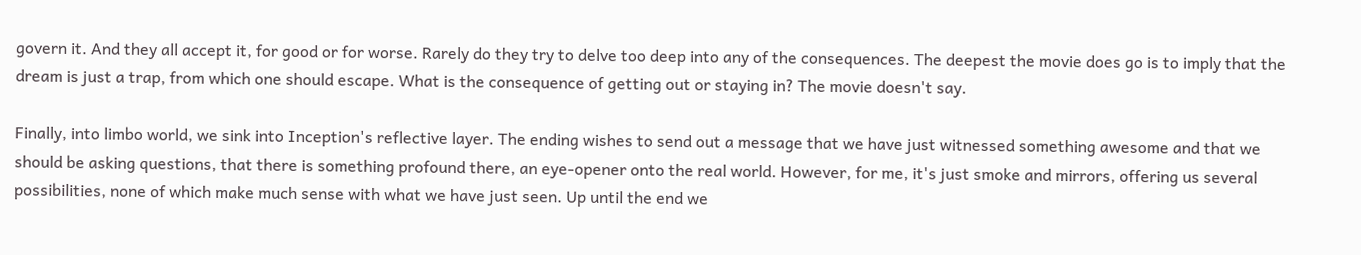govern it. And they all accept it, for good or for worse. Rarely do they try to delve too deep into any of the consequences. The deepest the movie does go is to imply that the dream is just a trap, from which one should escape. What is the consequence of getting out or staying in? The movie doesn't say.

Finally, into limbo world, we sink into Inception's reflective layer. The ending wishes to send out a message that we have just witnessed something awesome and that we should be asking questions, that there is something profound there, an eye-opener onto the real world. However, for me, it's just smoke and mirrors, offering us several possibilities, none of which make much sense with what we have just seen. Up until the end we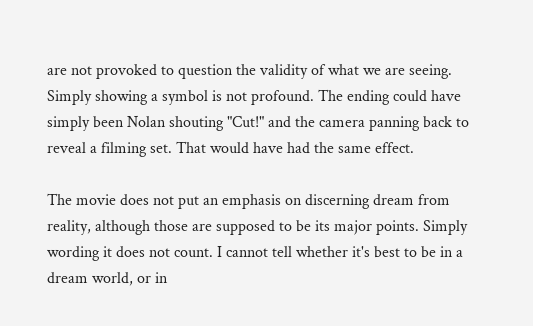are not provoked to question the validity of what we are seeing. Simply showing a symbol is not profound. The ending could have simply been Nolan shouting "Cut!" and the camera panning back to reveal a filming set. That would have had the same effect.

The movie does not put an emphasis on discerning dream from reality, although those are supposed to be its major points. Simply wording it does not count. I cannot tell whether it's best to be in a dream world, or in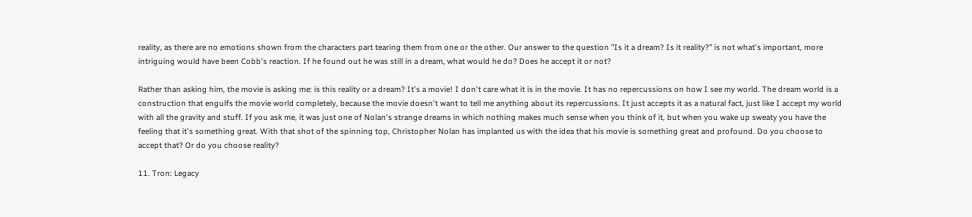reality, as there are no emotions shown from the characters part tearing them from one or the other. Our answer to the question "Is it a dream? Is it reality?" is not what's important, more intriguing would have been Cobb's reaction. If he found out he was still in a dream, what would he do? Does he accept it or not?

Rather than asking him, the movie is asking me: is this reality or a dream? It's a movie! I don't care what it is in the movie. It has no repercussions on how I see my world. The dream world is a construction that engulfs the movie world completely, because the movie doesn't want to tell me anything about its repercussions. It just accepts it as a natural fact, just like I accept my world with all the gravity and stuff. If you ask me, it was just one of Nolan's strange dreams in which nothing makes much sense when you think of it, but when you wake up sweaty you have the feeling that it's something great. With that shot of the spinning top, Christopher Nolan has implanted us with the idea that his movie is something great and profound. Do you choose to accept that? Or do you choose reality?

11. Tron: Legacy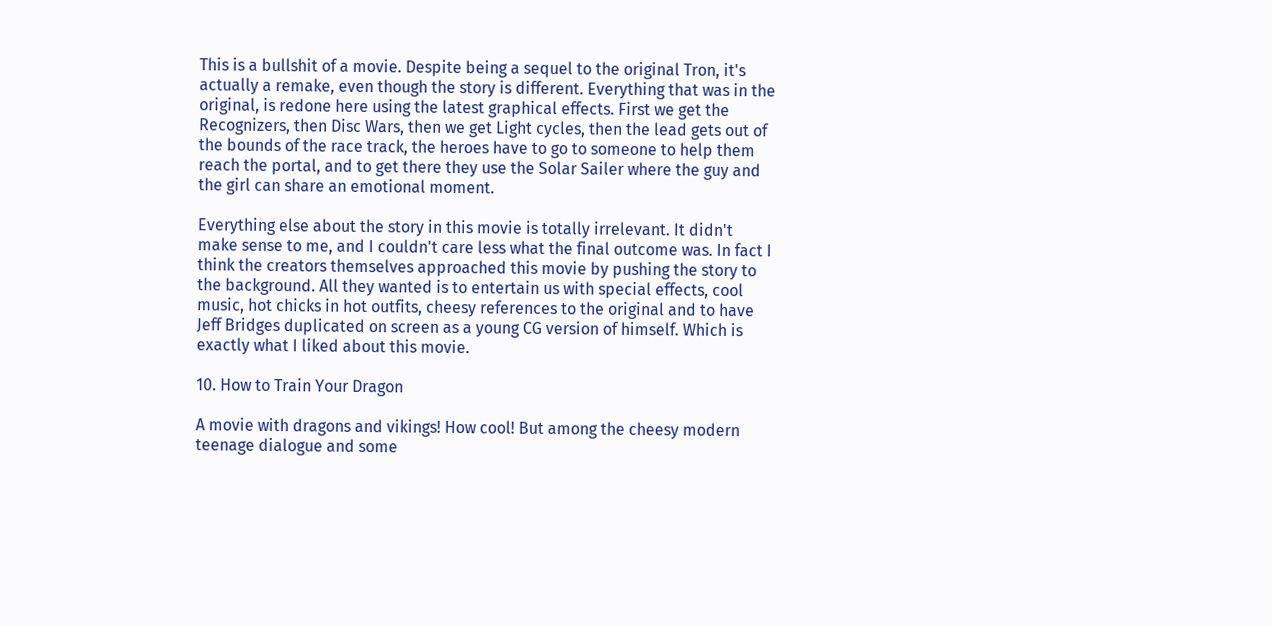This is a bullshit of a movie. Despite being a sequel to the original Tron, it's actually a remake, even though the story is different. Everything that was in the original, is redone here using the latest graphical effects. First we get the Recognizers, then Disc Wars, then we get Light cycles, then the lead gets out of the bounds of the race track, the heroes have to go to someone to help them reach the portal, and to get there they use the Solar Sailer where the guy and the girl can share an emotional moment.

Everything else about the story in this movie is totally irrelevant. It didn't make sense to me, and I couldn't care less what the final outcome was. In fact I think the creators themselves approached this movie by pushing the story to the background. All they wanted is to entertain us with special effects, cool music, hot chicks in hot outfits, cheesy references to the original and to have Jeff Bridges duplicated on screen as a young CG version of himself. Which is exactly what I liked about this movie.

10. How to Train Your Dragon

A movie with dragons and vikings! How cool! But among the cheesy modern teenage dialogue and some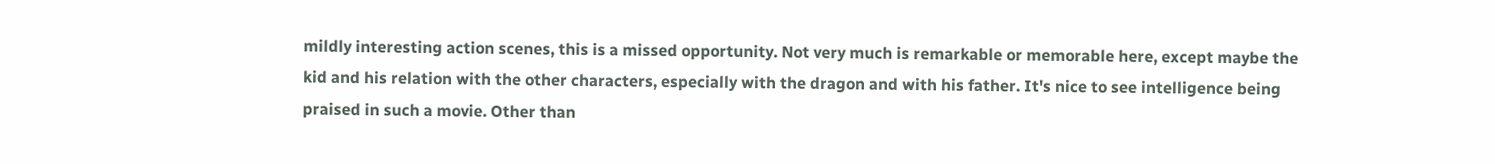mildly interesting action scenes, this is a missed opportunity. Not very much is remarkable or memorable here, except maybe the kid and his relation with the other characters, especially with the dragon and with his father. It's nice to see intelligence being praised in such a movie. Other than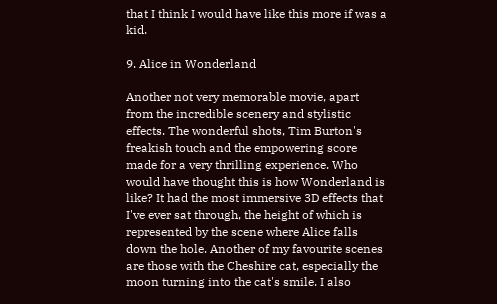that I think I would have like this more if was a kid.

9. Alice in Wonderland

Another not very memorable movie, apart from the incredible scenery and stylistic effects. The wonderful shots, Tim Burton's freakish touch and the empowering score made for a very thrilling experience. Who would have thought this is how Wonderland is like? It had the most immersive 3D effects that I've ever sat through, the height of which is represented by the scene where Alice falls down the hole. Another of my favourite scenes are those with the Cheshire cat, especially the moon turning into the cat's smile. I also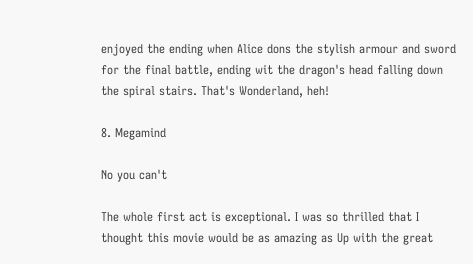enjoyed the ending when Alice dons the stylish armour and sword for the final battle, ending wit the dragon's head falling down the spiral stairs. That's Wonderland, heh!

8. Megamind

No you can't

The whole first act is exceptional. I was so thrilled that I thought this movie would be as amazing as Up with the great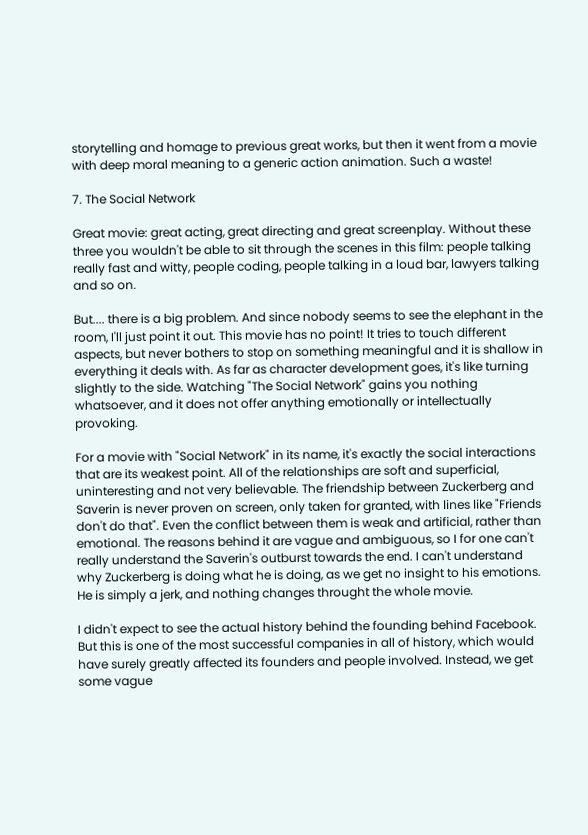storytelling and homage to previous great works, but then it went from a movie with deep moral meaning to a generic action animation. Such a waste!

7. The Social Network

Great movie: great acting, great directing and great screenplay. Without these three you wouldn't be able to sit through the scenes in this film: people talking really fast and witty, people coding, people talking in a loud bar, lawyers talking and so on.

But.... there is a big problem. And since nobody seems to see the elephant in the room, I'll just point it out. This movie has no point! It tries to touch different aspects, but never bothers to stop on something meaningful and it is shallow in everything it deals with. As far as character development goes, it's like turning slightly to the side. Watching "The Social Network" gains you nothing whatsoever, and it does not offer anything emotionally or intellectually provoking.

For a movie with "Social Network" in its name, it's exactly the social interactions that are its weakest point. All of the relationships are soft and superficial, uninteresting and not very believable. The friendship between Zuckerberg and Saverin is never proven on screen, only taken for granted, with lines like "Friends don't do that". Even the conflict between them is weak and artificial, rather than emotional. The reasons behind it are vague and ambiguous, so I for one can't really understand the Saverin's outburst towards the end. I can't understand why Zuckerberg is doing what he is doing, as we get no insight to his emotions. He is simply a jerk, and nothing changes throught the whole movie.

I didn't expect to see the actual history behind the founding behind Facebook. But this is one of the most successful companies in all of history, which would have surely greatly affected its founders and people involved. Instead, we get some vague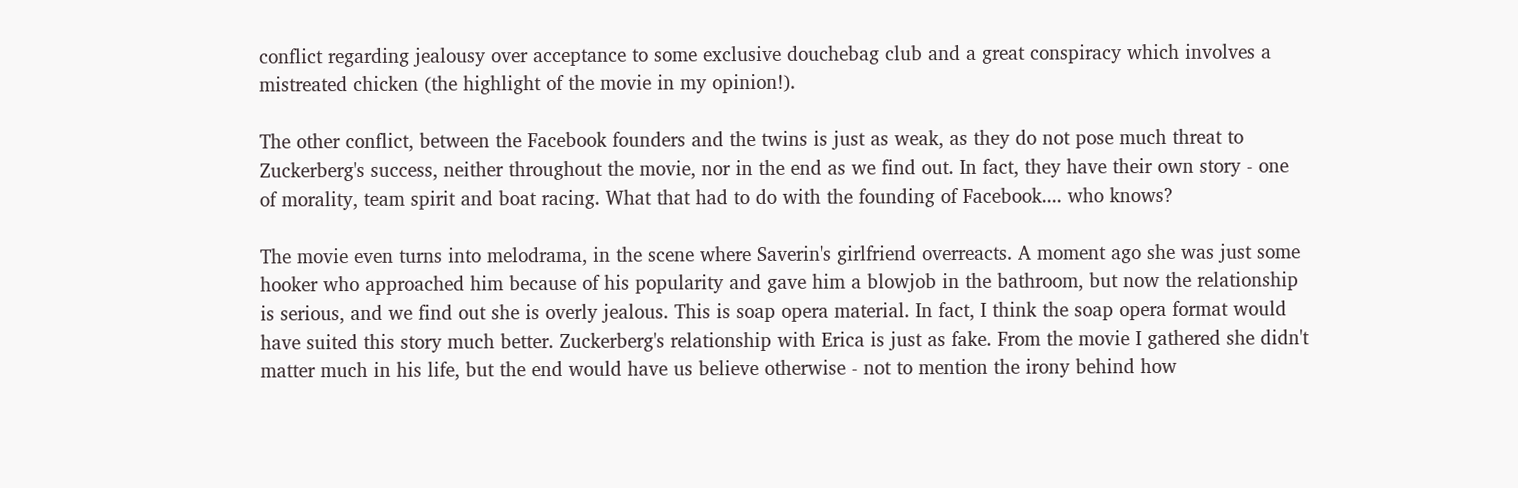conflict regarding jealousy over acceptance to some exclusive douchebag club and a great conspiracy which involves a mistreated chicken (the highlight of the movie in my opinion!).

The other conflict, between the Facebook founders and the twins is just as weak, as they do not pose much threat to Zuckerberg's success, neither throughout the movie, nor in the end as we find out. In fact, they have their own story - one of morality, team spirit and boat racing. What that had to do with the founding of Facebook.... who knows?

The movie even turns into melodrama, in the scene where Saverin's girlfriend overreacts. A moment ago she was just some hooker who approached him because of his popularity and gave him a blowjob in the bathroom, but now the relationship is serious, and we find out she is overly jealous. This is soap opera material. In fact, I think the soap opera format would have suited this story much better. Zuckerberg's relationship with Erica is just as fake. From the movie I gathered she didn't matter much in his life, but the end would have us believe otherwise - not to mention the irony behind how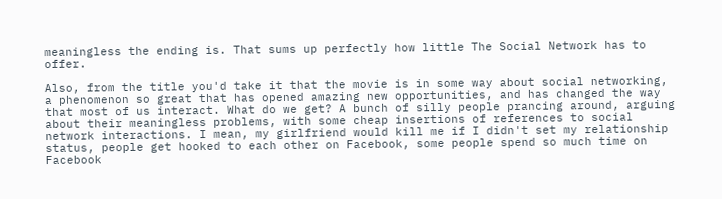meaningless the ending is. That sums up perfectly how little The Social Network has to offer.

Also, from the title you'd take it that the movie is in some way about social networking, a phenomenon so great that has opened amazing new opportunities, and has changed the way that most of us interact. What do we get? A bunch of silly people prancing around, arguing about their meaningless problems, with some cheap insertions of references to social network interactions. I mean, my girlfriend would kill me if I didn't set my relationship status, people get hooked to each other on Facebook, some people spend so much time on Facebook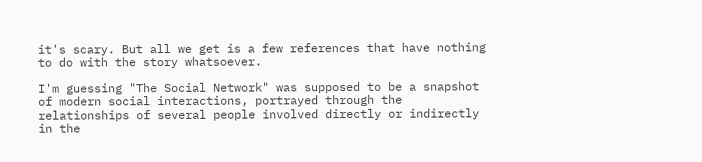it's scary. But all we get is a few references that have nothing to do with the story whatsoever.

I'm guessing "The Social Network" was supposed to be a snapshot of modern social interactions, portrayed through the relationships of several people involved directly or indirectly in the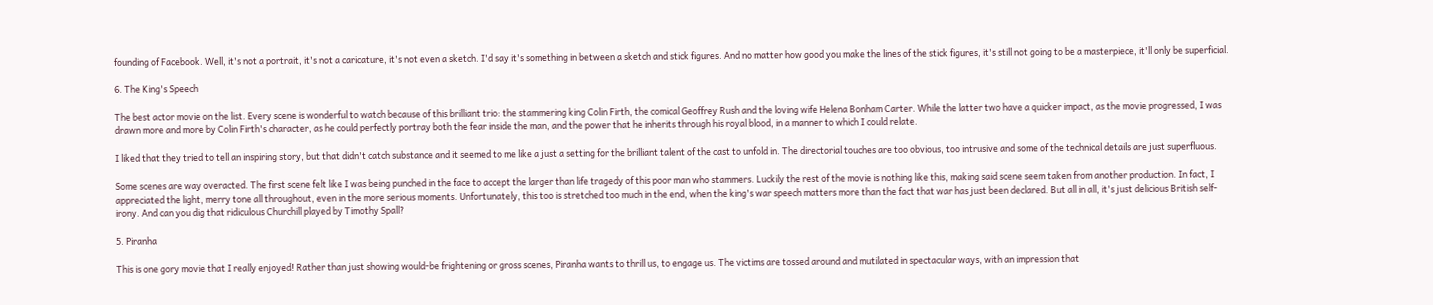founding of Facebook. Well, it's not a portrait, it's not a caricature, it's not even a sketch. I'd say it's something in between a sketch and stick figures. And no matter how good you make the lines of the stick figures, it's still not going to be a masterpiece, it'll only be superficial.

6. The King's Speech

The best actor movie on the list. Every scene is wonderful to watch because of this brilliant trio: the stammering king Colin Firth, the comical Geoffrey Rush and the loving wife Helena Bonham Carter. While the latter two have a quicker impact, as the movie progressed, I was drawn more and more by Colin Firth's character, as he could perfectly portray both the fear inside the man, and the power that he inherits through his royal blood, in a manner to which I could relate.

I liked that they tried to tell an inspiring story, but that didn't catch substance and it seemed to me like a just a setting for the brilliant talent of the cast to unfold in. The directorial touches are too obvious, too intrusive and some of the technical details are just superfluous.

Some scenes are way overacted. The first scene felt like I was being punched in the face to accept the larger than life tragedy of this poor man who stammers. Luckily the rest of the movie is nothing like this, making said scene seem taken from another production. In fact, I appreciated the light, merry tone all throughout, even in the more serious moments. Unfortunately, this too is stretched too much in the end, when the king's war speech matters more than the fact that war has just been declared. But all in all, it's just delicious British self-irony. And can you dig that ridiculous Churchill played by Timothy Spall?

5. Piranha

This is one gory movie that I really enjoyed! Rather than just showing would-be frightening or gross scenes, Piranha wants to thrill us, to engage us. The victims are tossed around and mutilated in spectacular ways, with an impression that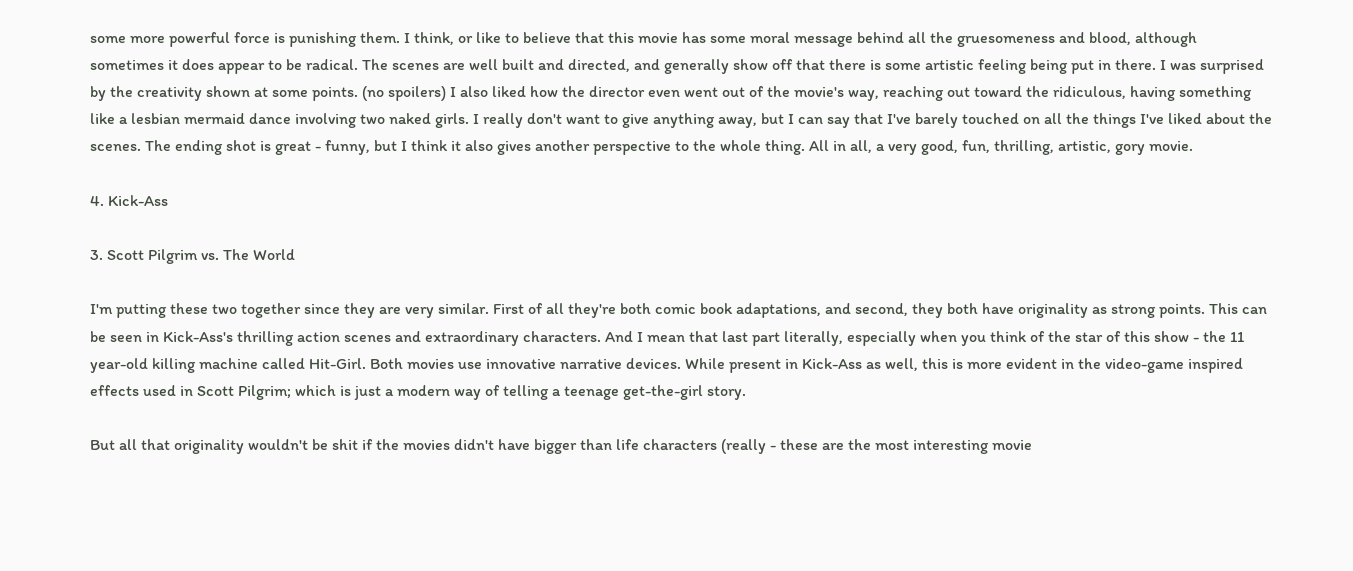some more powerful force is punishing them. I think, or like to believe that this movie has some moral message behind all the gruesomeness and blood, although sometimes it does appear to be radical. The scenes are well built and directed, and generally show off that there is some artistic feeling being put in there. I was surprised by the creativity shown at some points. (no spoilers) I also liked how the director even went out of the movie's way, reaching out toward the ridiculous, having something like a lesbian mermaid dance involving two naked girls. I really don't want to give anything away, but I can say that I've barely touched on all the things I've liked about the scenes. The ending shot is great - funny, but I think it also gives another perspective to the whole thing. All in all, a very good, fun, thrilling, artistic, gory movie.

4. Kick-Ass

3. Scott Pilgrim vs. The World

I'm putting these two together since they are very similar. First of all they're both comic book adaptations, and second, they both have originality as strong points. This can be seen in Kick-Ass's thrilling action scenes and extraordinary characters. And I mean that last part literally, especially when you think of the star of this show - the 11 year-old killing machine called Hit-Girl. Both movies use innovative narrative devices. While present in Kick-Ass as well, this is more evident in the video-game inspired effects used in Scott Pilgrim; which is just a modern way of telling a teenage get-the-girl story.

But all that originality wouldn't be shit if the movies didn't have bigger than life characters (really - these are the most interesting movie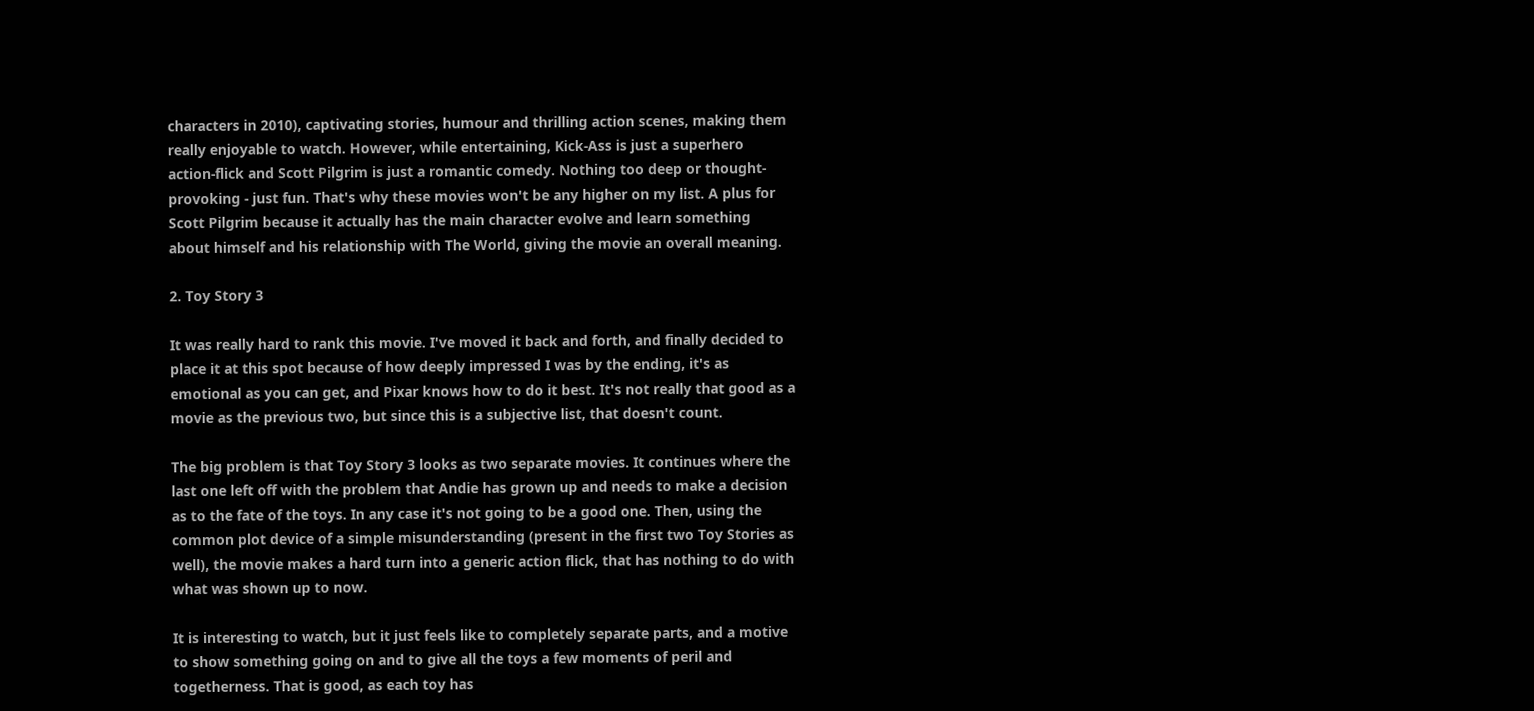characters in 2010), captivating stories, humour and thrilling action scenes, making them really enjoyable to watch. However, while entertaining, Kick-Ass is just a superhero action-flick and Scott Pilgrim is just a romantic comedy. Nothing too deep or thought-provoking - just fun. That's why these movies won't be any higher on my list. A plus for Scott Pilgrim because it actually has the main character evolve and learn something about himself and his relationship with The World, giving the movie an overall meaning.

2. Toy Story 3

It was really hard to rank this movie. I've moved it back and forth, and finally decided to place it at this spot because of how deeply impressed I was by the ending, it's as emotional as you can get, and Pixar knows how to do it best. It's not really that good as a movie as the previous two, but since this is a subjective list, that doesn't count.

The big problem is that Toy Story 3 looks as two separate movies. It continues where the last one left off with the problem that Andie has grown up and needs to make a decision as to the fate of the toys. In any case it's not going to be a good one. Then, using the common plot device of a simple misunderstanding (present in the first two Toy Stories as well), the movie makes a hard turn into a generic action flick, that has nothing to do with what was shown up to now.

It is interesting to watch, but it just feels like to completely separate parts, and a motive to show something going on and to give all the toys a few moments of peril and togetherness. That is good, as each toy has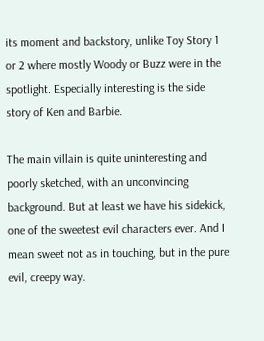its moment and backstory, unlike Toy Story 1 or 2 where mostly Woody or Buzz were in the spotlight. Especially interesting is the side story of Ken and Barbie.

The main villain is quite uninteresting and poorly sketched, with an unconvincing background. But at least we have his sidekick, one of the sweetest evil characters ever. And I mean sweet not as in touching, but in the pure evil, creepy way.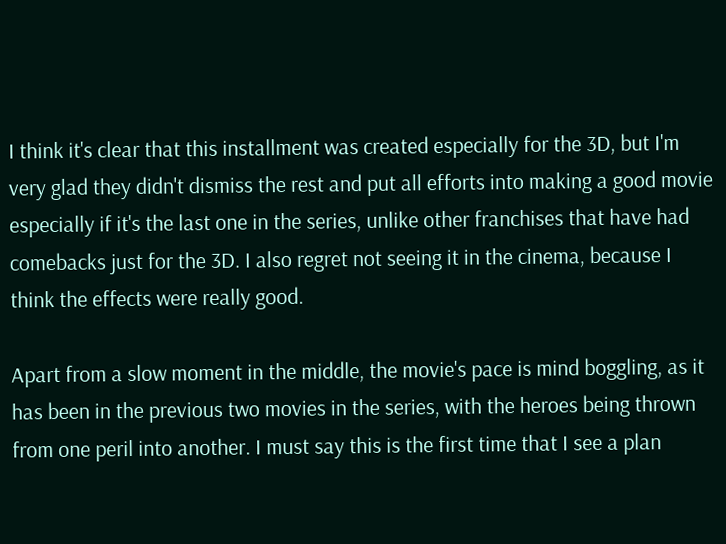I think it's clear that this installment was created especially for the 3D, but I'm very glad they didn't dismiss the rest and put all efforts into making a good movie especially if it's the last one in the series, unlike other franchises that have had comebacks just for the 3D. I also regret not seeing it in the cinema, because I think the effects were really good.

Apart from a slow moment in the middle, the movie's pace is mind boggling, as it has been in the previous two movies in the series, with the heroes being thrown from one peril into another. I must say this is the first time that I see a plan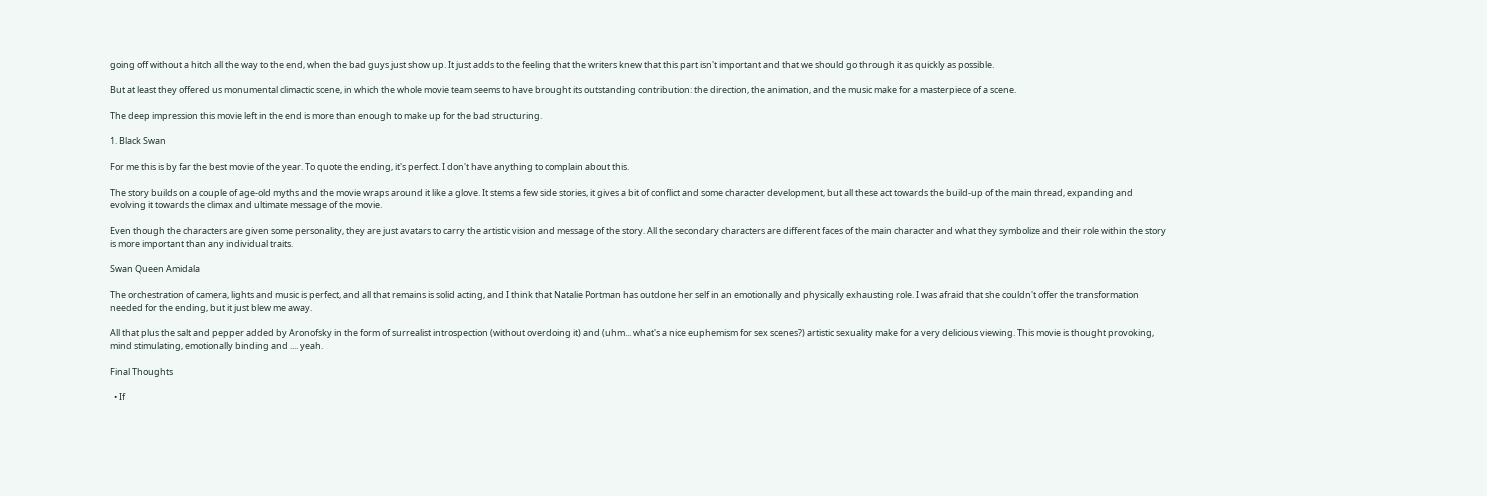going off without a hitch all the way to the end, when the bad guys just show up. It just adds to the feeling that the writers knew that this part isn't important and that we should go through it as quickly as possible.

But at least they offered us monumental climactic scene, in which the whole movie team seems to have brought its outstanding contribution: the direction, the animation, and the music make for a masterpiece of a scene.

The deep impression this movie left in the end is more than enough to make up for the bad structuring.

1. Black Swan

For me this is by far the best movie of the year. To quote the ending, it's perfect. I don't have anything to complain about this.

The story builds on a couple of age-old myths and the movie wraps around it like a glove. It stems a few side stories, it gives a bit of conflict and some character development, but all these act towards the build-up of the main thread, expanding and evolving it towards the climax and ultimate message of the movie.

Even though the characters are given some personality, they are just avatars to carry the artistic vision and message of the story. All the secondary characters are different faces of the main character and what they symbolize and their role within the story is more important than any individual traits.

Swan Queen Amidala

The orchestration of camera, lights and music is perfect, and all that remains is solid acting, and I think that Natalie Portman has outdone her self in an emotionally and physically exhausting role. I was afraid that she couldn't offer the transformation needed for the ending, but it just blew me away.

All that plus the salt and pepper added by Aronofsky in the form of surrealist introspection (without overdoing it) and (uhm... what's a nice euphemism for sex scenes?) artistic sexuality make for a very delicious viewing. This movie is thought provoking, mind stimulating, emotionally binding and .... yeah.

Final Thoughts

  • If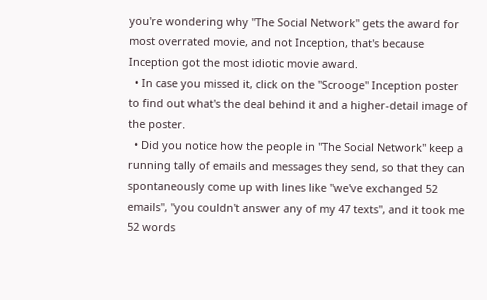you're wondering why "The Social Network" gets the award for most overrated movie, and not Inception, that's because Inception got the most idiotic movie award.
  • In case you missed it, click on the "Scrooge" Inception poster to find out what's the deal behind it and a higher-detail image of the poster.
  • Did you notice how the people in "The Social Network" keep a running tally of emails and messages they send, so that they can spontaneously come up with lines like "we've exchanged 52 emails", "you couldn't answer any of my 47 texts", and it took me 52 words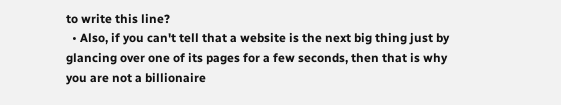to write this line?
  • Also, if you can't tell that a website is the next big thing just by glancing over one of its pages for a few seconds, then that is why you are not a billionaire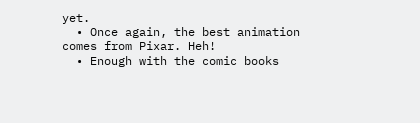yet.
  • Once again, the best animation comes from Pixar. Heh!
  • Enough with the comic books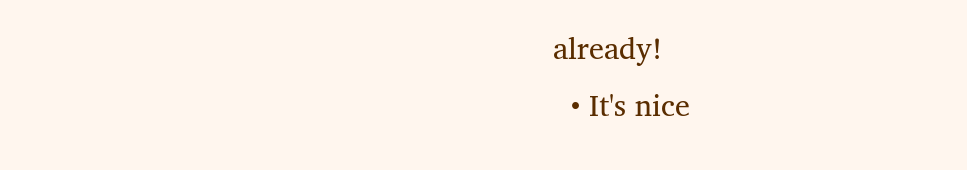already!
  • It's nice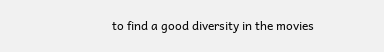to find a good diversity in the movies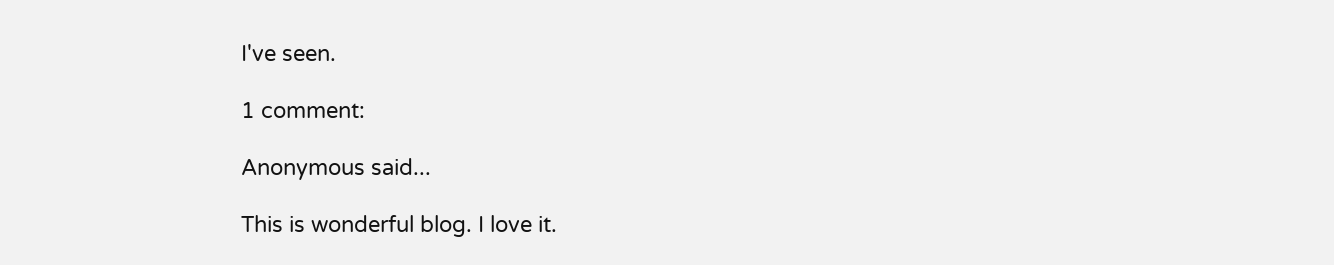I've seen.

1 comment:

Anonymous said...

This is wonderful blog. I love it.